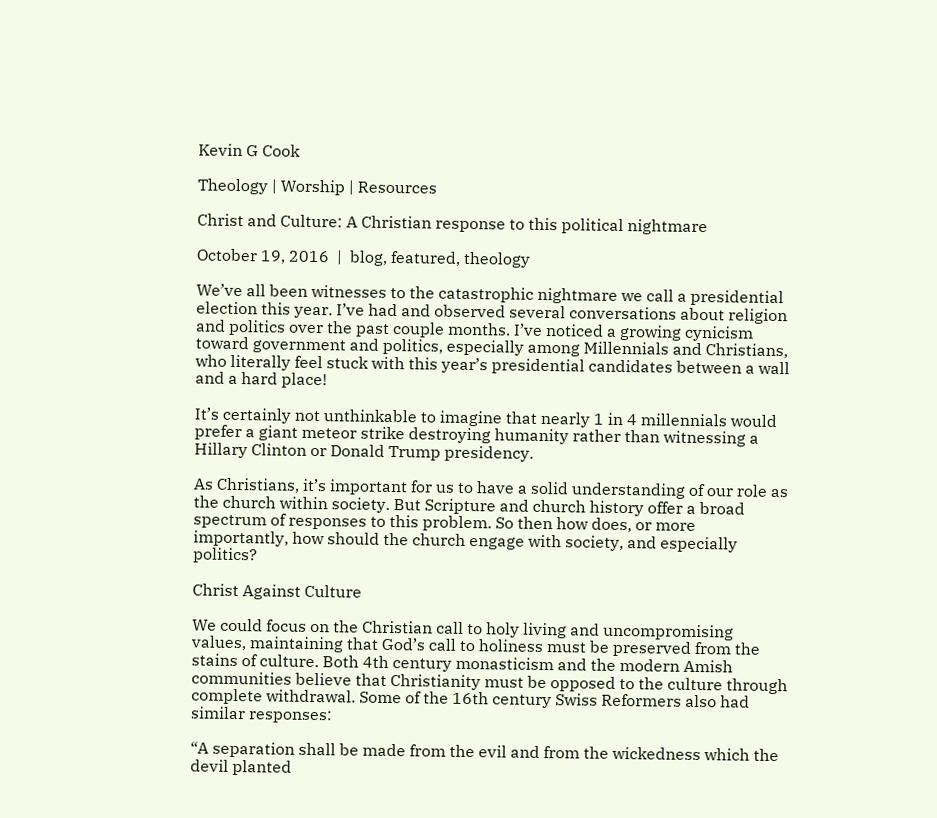Kevin G Cook

Theology | Worship | Resources

Christ and Culture: A Christian response to this political nightmare

October 19, 2016  |  blog, featured, theology

We’ve all been witnesses to the catastrophic nightmare we call a presidential election this year. I’ve had and observed several conversations about religion and politics over the past couple months. I’ve noticed a growing cynicism toward government and politics, especially among Millennials and Christians, who literally feel stuck with this year’s presidential candidates between a wall and a hard place!

It’s certainly not unthinkable to imagine that nearly 1 in 4 millennials would prefer a giant meteor strike destroying humanity rather than witnessing a Hillary Clinton or Donald Trump presidency.

As Christians, it’s important for us to have a solid understanding of our role as the church within society. But Scripture and church history offer a broad spectrum of responses to this problem. So then how does, or more importantly, how should the church engage with society, and especially politics?

Christ Against Culture

We could focus on the Christian call to holy living and uncompromising values, maintaining that God’s call to holiness must be preserved from the stains of culture. Both 4th century monasticism and the modern Amish communities believe that Christianity must be opposed to the culture through complete withdrawal. Some of the 16th century Swiss Reformers also had similar responses:

“A separation shall be made from the evil and from the wickedness which the devil planted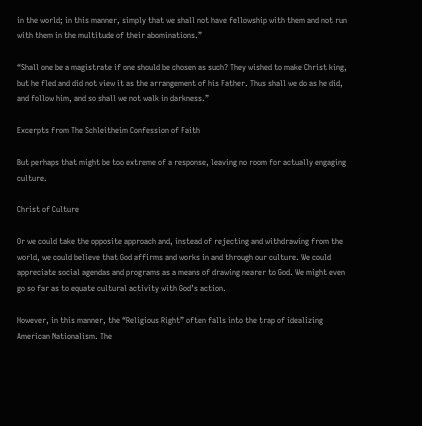in the world; in this manner, simply that we shall not have fellowship with them and not run with them in the multitude of their abominations.”

“Shall one be a magistrate if one should be chosen as such? They wished to make Christ king, but he fled and did not view it as the arrangement of his Father. Thus shall we do as he did, and follow him, and so shall we not walk in darkness.”

Excerpts from The Schleitheim Confession of Faith

But perhaps that might be too extreme of a response, leaving no room for actually engaging culture.

Christ of Culture

Or we could take the opposite approach and, instead of rejecting and withdrawing from the world, we could believe that God affirms and works in and through our culture. We could appreciate social agendas and programs as a means of drawing nearer to God. We might even go so far as to equate cultural activity with God’s action.

However, in this manner, the “Religious Right” often falls into the trap of idealizing American Nationalism. The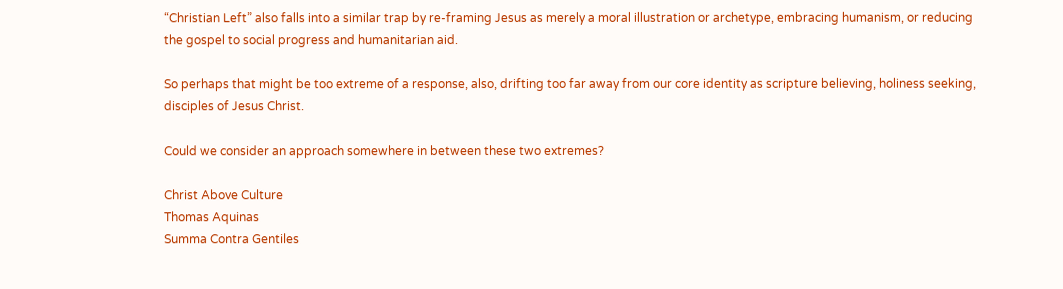“Christian Left” also falls into a similar trap by re-framing Jesus as merely a moral illustration or archetype, embracing humanism, or reducing the gospel to social progress and humanitarian aid.

So perhaps that might be too extreme of a response, also, drifting too far away from our core identity as scripture believing, holiness seeking, disciples of Jesus Christ.

Could we consider an approach somewhere in between these two extremes?

Christ Above Culture
Thomas Aquinas
Summa Contra Gentiles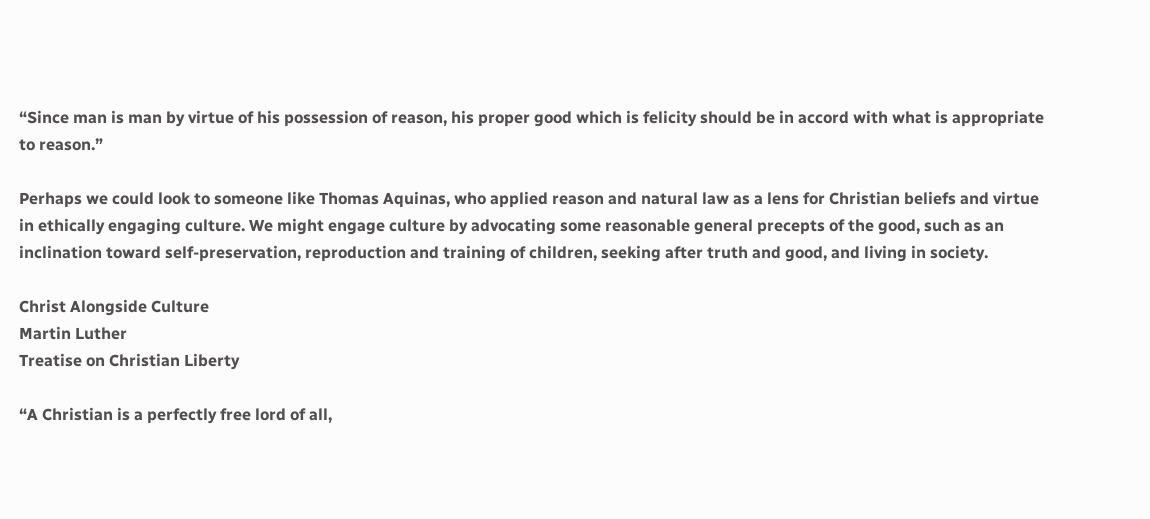“Since man is man by virtue of his possession of reason, his proper good which is felicity should be in accord with what is appropriate to reason.”

Perhaps we could look to someone like Thomas Aquinas, who applied reason and natural law as a lens for Christian beliefs and virtue in ethically engaging culture. We might engage culture by advocating some reasonable general precepts of the good, such as an inclination toward self-preservation, reproduction and training of children, seeking after truth and good, and living in society.

Christ Alongside Culture
Martin Luther
Treatise on Christian Liberty

“A Christian is a perfectly free lord of all,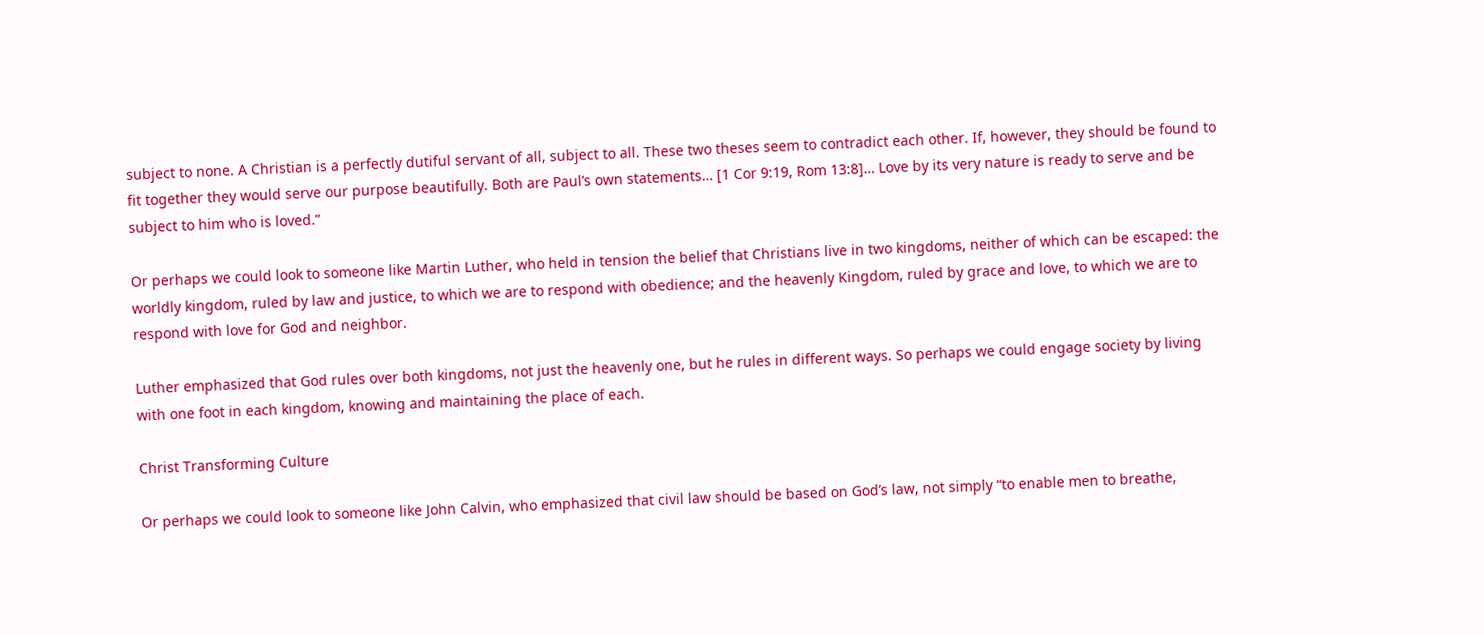subject to none. A Christian is a perfectly dutiful servant of all, subject to all. These two theses seem to contradict each other. If, however, they should be found to fit together they would serve our purpose beautifully. Both are Paul’s own statements… [1 Cor 9:19, Rom 13:8]… Love by its very nature is ready to serve and be subject to him who is loved.”

Or perhaps we could look to someone like Martin Luther, who held in tension the belief that Christians live in two kingdoms, neither of which can be escaped: the worldly kingdom, ruled by law and justice, to which we are to respond with obedience; and the heavenly Kingdom, ruled by grace and love, to which we are to respond with love for God and neighbor.

Luther emphasized that God rules over both kingdoms, not just the heavenly one, but he rules in different ways. So perhaps we could engage society by living with one foot in each kingdom, knowing and maintaining the place of each.

Christ Transforming Culture

Or perhaps we could look to someone like John Calvin, who emphasized that civil law should be based on God’s law, not simply “to enable men to breathe,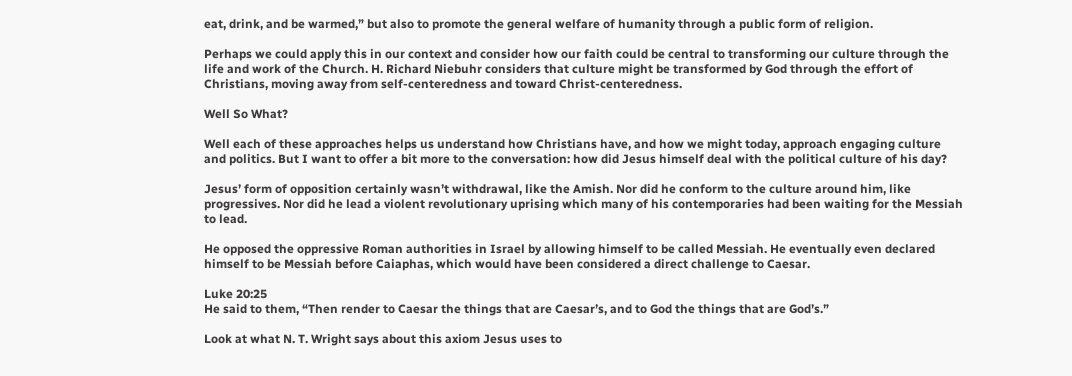eat, drink, and be warmed,” but also to promote the general welfare of humanity through a public form of religion.

Perhaps we could apply this in our context and consider how our faith could be central to transforming our culture through the life and work of the Church. H. Richard Niebuhr considers that culture might be transformed by God through the effort of Christians, moving away from self-centeredness and toward Christ-centeredness.

Well So What?

Well each of these approaches helps us understand how Christians have, and how we might today, approach engaging culture and politics. But I want to offer a bit more to the conversation: how did Jesus himself deal with the political culture of his day?

Jesus’ form of opposition certainly wasn’t withdrawal, like the Amish. Nor did he conform to the culture around him, like progressives. Nor did he lead a violent revolutionary uprising which many of his contemporaries had been waiting for the Messiah to lead.

He opposed the oppressive Roman authorities in Israel by allowing himself to be called Messiah. He eventually even declared himself to be Messiah before Caiaphas, which would have been considered a direct challenge to Caesar.

Luke 20:25
He said to them, “Then render to Caesar the things that are Caesar’s, and to God the things that are God’s.”

Look at what N. T. Wright says about this axiom Jesus uses to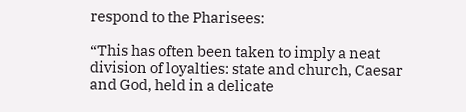respond to the Pharisees:

“This has often been taken to imply a neat division of loyalties: state and church, Caesar and God, held in a delicate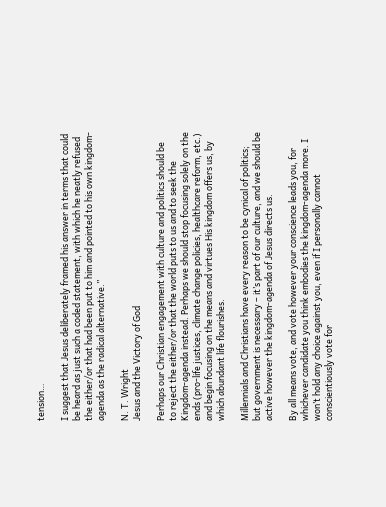tension…

I suggest that Jesus deliberately framed his answer in terms that could be heard as just such a coded statement, with which he neatly refused the either/or that had been put to him and pointed to his own kingdom-agenda as the radical alternative.”

N. T. Wright
Jesus and the Victory of God

Perhaps our Christian engagement with culture and politics should be to reject the either/or that the world puts to us and to seek the Kingdom-agenda instead. Perhaps we should stop focusing solely on the ends (pro-life justices, climate change policies, healthcare reform, etc.) and begin focusing on the means and virtues His kingdom offers us, by which abundant life flourishes.

Millennials and Christians have every reason to be cynical of politics; but government is necessary – it’s part of our culture, and we should be active however the kingdom-agenda of Jesus directs us.

By all means vote, and vote however your conscience leads you, for whichever candidate you think embodies the kingdom-agenda more. I won’t hold any choice against you, even if I personally cannot conscientiously vote for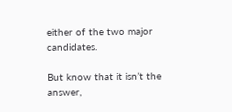either of the two major candidates.

But know that it isn’t the answer,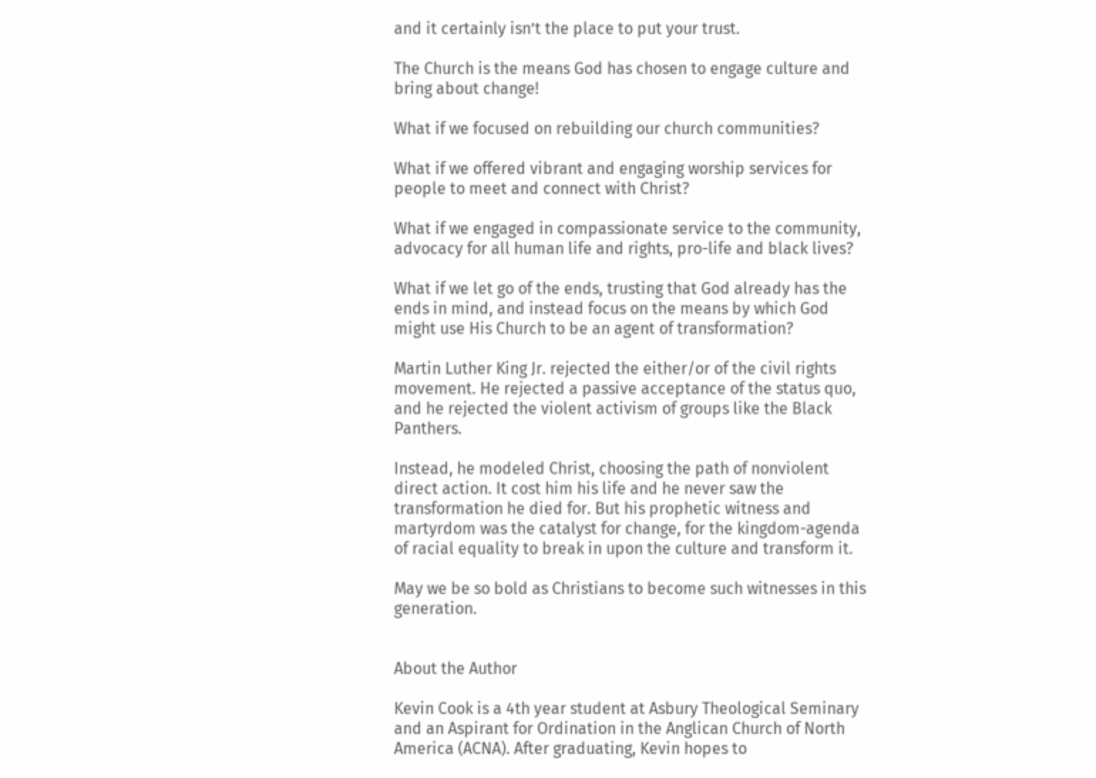and it certainly isn’t the place to put your trust.

The Church is the means God has chosen to engage culture and bring about change!

What if we focused on rebuilding our church communities?

What if we offered vibrant and engaging worship services for people to meet and connect with Christ?

What if we engaged in compassionate service to the community, advocacy for all human life and rights, pro-life and black lives?

What if we let go of the ends, trusting that God already has the ends in mind, and instead focus on the means by which God might use His Church to be an agent of transformation?

Martin Luther King Jr. rejected the either/or of the civil rights movement. He rejected a passive acceptance of the status quo, and he rejected the violent activism of groups like the Black Panthers.

Instead, he modeled Christ, choosing the path of nonviolent direct action. It cost him his life and he never saw the transformation he died for. But his prophetic witness and martyrdom was the catalyst for change, for the kingdom-agenda of racial equality to break in upon the culture and transform it.

May we be so bold as Christians to become such witnesses in this generation.


About the Author

Kevin Cook is a 4th year student at Asbury Theological Seminary and an Aspirant for Ordination in the Anglican Church of North America (ACNA). After graduating, Kevin hopes to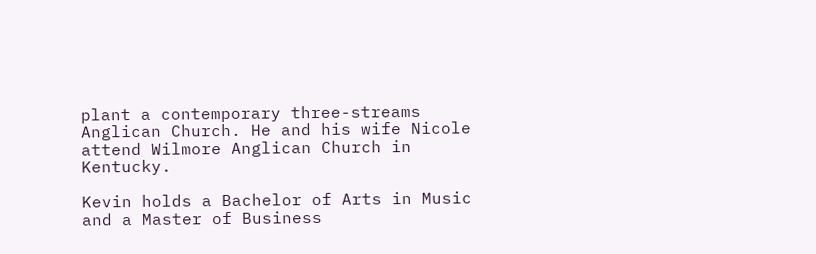plant a contemporary three-streams Anglican Church. He and his wife Nicole attend Wilmore Anglican Church in Kentucky.

Kevin holds a Bachelor of Arts in Music and a Master of Business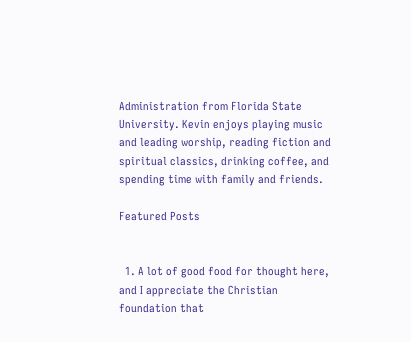Administration from Florida State University. Kevin enjoys playing music and leading worship, reading fiction and spiritual classics, drinking coffee, and spending time with family and friends.

Featured Posts


  1. A lot of good food for thought here, and I appreciate the Christian foundation that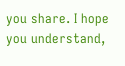you share. I hope you understand,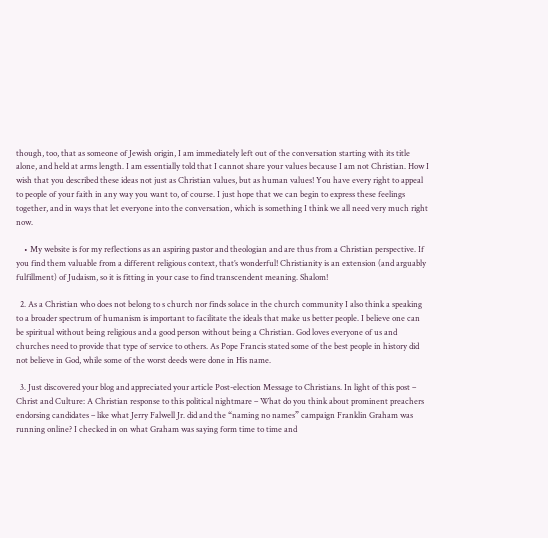though, too, that as someone of Jewish origin, I am immediately left out of the conversation starting with its title alone, and held at arms length. I am essentially told that I cannot share your values because I am not Christian. How I wish that you described these ideas not just as Christian values, but as human values! You have every right to appeal to people of your faith in any way you want to, of course. I just hope that we can begin to express these feelings together, and in ways that let everyone into the conversation, which is something I think we all need very much right now.

    • My website is for my reflections as an aspiring pastor and theologian and are thus from a Christian perspective. If you find them valuable from a different religious context, that’s wonderful! Christianity is an extension (and arguably fulfillment) of Judaism, so it is fitting in your case to find transcendent meaning. Shalom!

  2. As a Christian who does not belong to s church nor finds solace in the church community I also think a speaking to a broader spectrum of humanism is important to facilitate the ideals that make us better people. I believe one can be spiritual without being religious and a good person without being a Christian. God loves everyone of us and churches need to provide that type of service to others. As Pope Francis stated some of the best people in history did not believe in God, while some of the worst deeds were done in His name.

  3. Just discovered your blog and appreciated your article Post-election Message to Christians. In light of this post – Christ and Culture: A Christian response to this political nightmare – What do you think about prominent preachers endorsing candidates – like what Jerry Falwell Jr. did and the “naming no names” campaign Franklin Graham was running online? I checked in on what Graham was saying form time to time and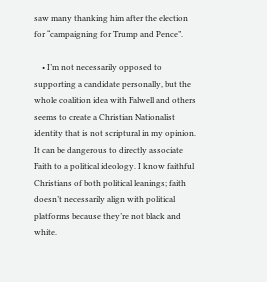saw many thanking him after the election for “campaigning for Trump and Pence”.

    • I’m not necessarily opposed to supporting a candidate personally, but the whole coalition idea with Falwell and others seems to create a Christian Nationalist identity that is not scriptural in my opinion. It can be dangerous to directly associate Faith to a political ideology. I know faithful Christians of both political leanings; faith doesn’t necessarily align with political platforms because they’re not black and white.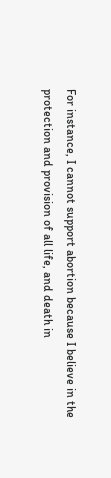For instance, I cannot support abortion because I believe in the protection and provision of all life, and death in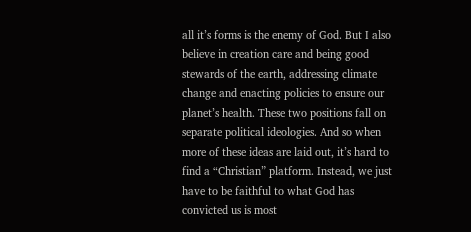all it’s forms is the enemy of God. But I also believe in creation care and being good stewards of the earth, addressing climate change and enacting policies to ensure our planet’s health. These two positions fall on separate political ideologies. And so when more of these ideas are laid out, it’s hard to find a “Christian” platform. Instead, we just have to be faithful to what God has convicted us is most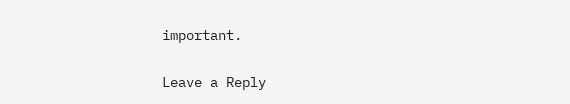important.

Leave a Reply